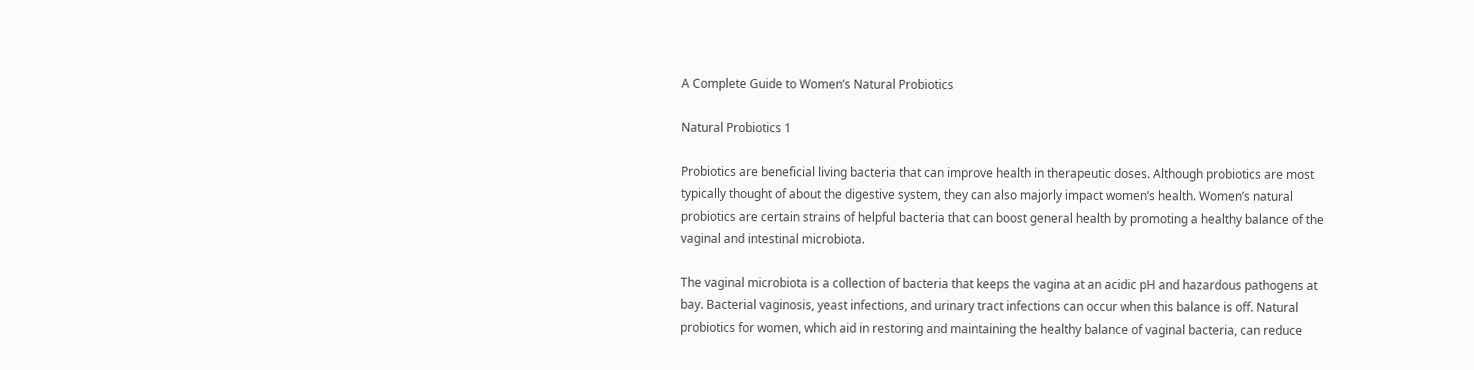A Complete Guide to Women’s Natural Probiotics

Natural Probiotics 1

Probiotics are beneficial living bacteria that can improve health in therapeutic doses. Although probiotics are most typically thought of about the digestive system, they can also majorly impact women’s health. Women’s natural probiotics are certain strains of helpful bacteria that can boost general health by promoting a healthy balance of the vaginal and intestinal microbiota.

The vaginal microbiota is a collection of bacteria that keeps the vagina at an acidic pH and hazardous pathogens at bay. Bacterial vaginosis, yeast infections, and urinary tract infections can occur when this balance is off. Natural probiotics for women, which aid in restoring and maintaining the healthy balance of vaginal bacteria, can reduce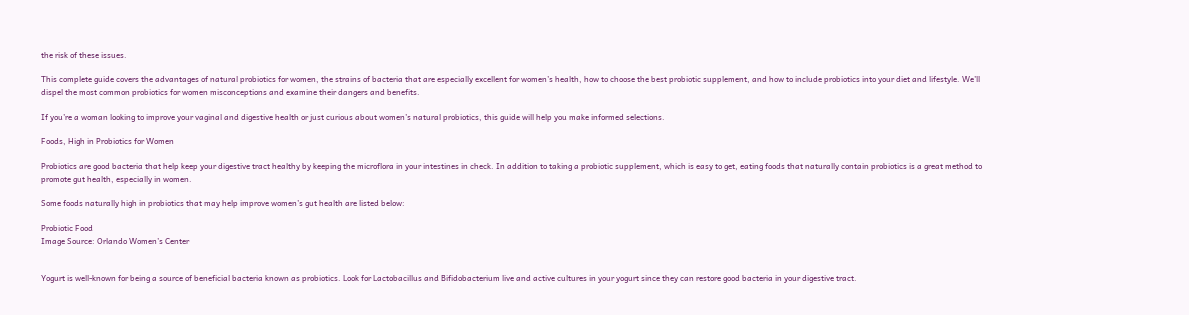the risk of these issues.

This complete guide covers the advantages of natural probiotics for women, the strains of bacteria that are especially excellent for women’s health, how to choose the best probiotic supplement, and how to include probiotics into your diet and lifestyle. We’ll dispel the most common probiotics for women misconceptions and examine their dangers and benefits.

If you’re a woman looking to improve your vaginal and digestive health or just curious about women’s natural probiotics, this guide will help you make informed selections.

Foods, High in Probiotics for Women

Probiotics are good bacteria that help keep your digestive tract healthy by keeping the microflora in your intestines in check. In addition to taking a probiotic supplement, which is easy to get, eating foods that naturally contain probiotics is a great method to promote gut health, especially in women.

Some foods naturally high in probiotics that may help improve women’s gut health are listed below:

Probiotic Food
Image Source: Orlando Women’s Center


Yogurt is well-known for being a source of beneficial bacteria known as probiotics. Look for Lactobacillus and Bifidobacterium live and active cultures in your yogurt since they can restore good bacteria in your digestive tract.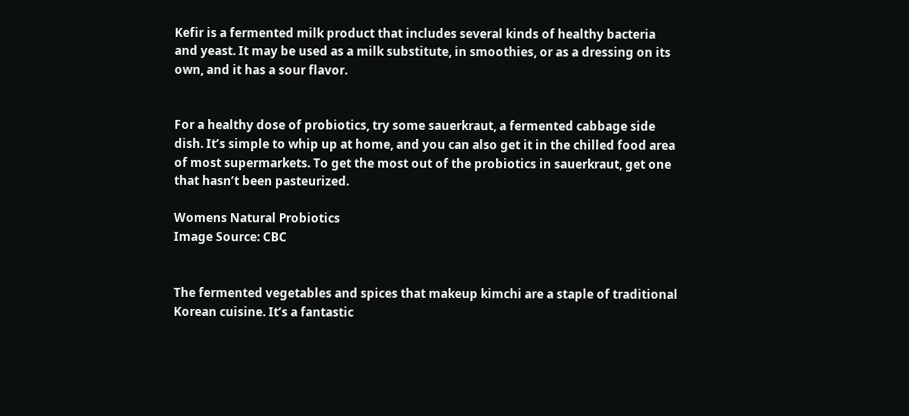Kefir is a fermented milk product that includes several kinds of healthy bacteria and yeast. It may be used as a milk substitute, in smoothies, or as a dressing on its own, and it has a sour flavor.


For a healthy dose of probiotics, try some sauerkraut, a fermented cabbage side dish. It’s simple to whip up at home, and you can also get it in the chilled food area of most supermarkets. To get the most out of the probiotics in sauerkraut, get one that hasn’t been pasteurized.

Womens Natural Probiotics
Image Source: CBC


The fermented vegetables and spices that makeup kimchi are a staple of traditional Korean cuisine. It’s a fantastic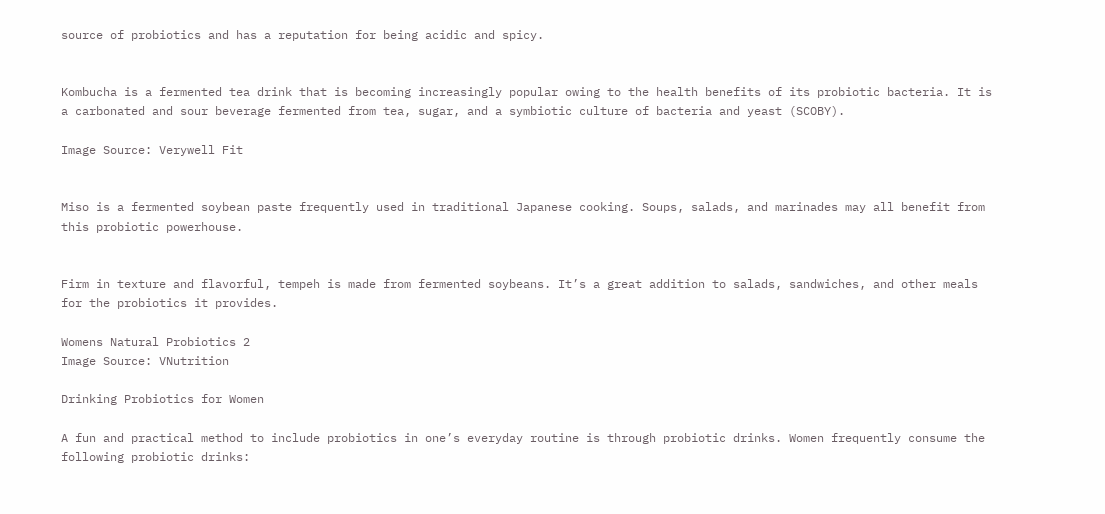source of probiotics and has a reputation for being acidic and spicy.


Kombucha is a fermented tea drink that is becoming increasingly popular owing to the health benefits of its probiotic bacteria. It is a carbonated and sour beverage fermented from tea, sugar, and a symbiotic culture of bacteria and yeast (SCOBY).

Image Source: Verywell Fit


Miso is a fermented soybean paste frequently used in traditional Japanese cooking. Soups, salads, and marinades may all benefit from this probiotic powerhouse.


Firm in texture and flavorful, tempeh is made from fermented soybeans. It’s a great addition to salads, sandwiches, and other meals for the probiotics it provides.

Womens Natural Probiotics 2
Image Source: VNutrition

Drinking Probiotics for Women

A fun and practical method to include probiotics in one’s everyday routine is through probiotic drinks. Women frequently consume the following probiotic drinks: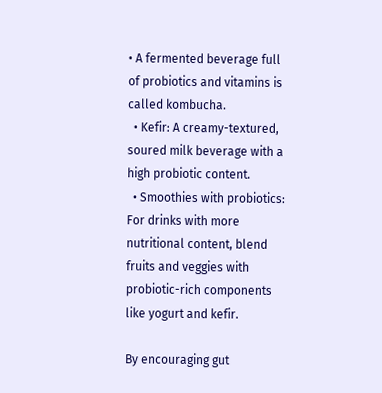• A fermented beverage full of probiotics and vitamins is called kombucha.
  • Kefir: A creamy-textured, soured milk beverage with a high probiotic content.
  • Smoothies with probiotics: For drinks with more nutritional content, blend fruits and veggies with probiotic-rich components like yogurt and kefir.

By encouraging gut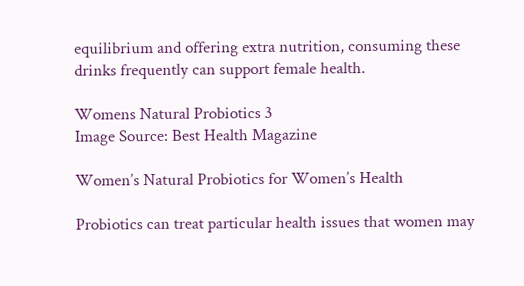equilibrium and offering extra nutrition, consuming these drinks frequently can support female health.

Womens Natural Probiotics 3
Image Source: Best Health Magazine

Women’s Natural Probiotics for Women’s Health

Probiotics can treat particular health issues that women may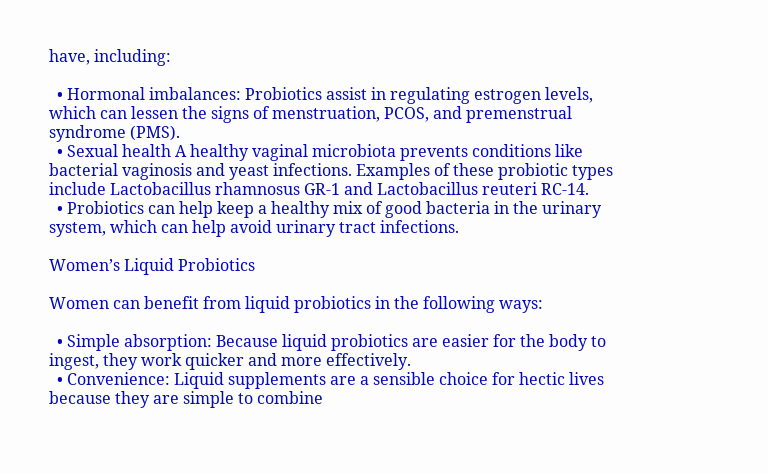have, including:

  • Hormonal imbalances: Probiotics assist in regulating estrogen levels, which can lessen the signs of menstruation, PCOS, and premenstrual syndrome (PMS).
  • Sexual health A healthy vaginal microbiota prevents conditions like bacterial vaginosis and yeast infections. Examples of these probiotic types include Lactobacillus rhamnosus GR-1 and Lactobacillus reuteri RC-14.
  • Probiotics can help keep a healthy mix of good bacteria in the urinary system, which can help avoid urinary tract infections.

Women’s Liquid Probiotics

Women can benefit from liquid probiotics in the following ways:

  • Simple absorption: Because liquid probiotics are easier for the body to ingest, they work quicker and more effectively.
  • Convenience: Liquid supplements are a sensible choice for hectic lives because they are simple to combine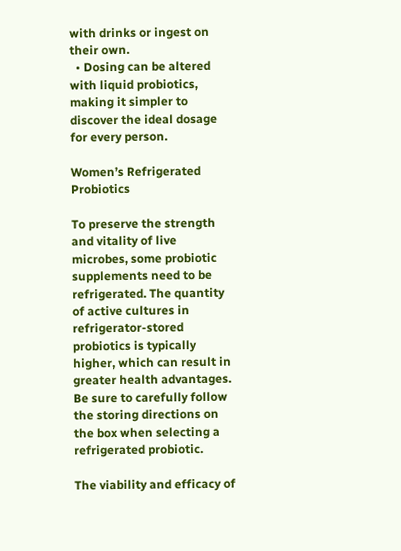with drinks or ingest on their own.
  • Dosing can be altered with liquid probiotics, making it simpler to discover the ideal dosage for every person.

Women’s Refrigerated Probiotics

To preserve the strength and vitality of live microbes, some probiotic supplements need to be refrigerated. The quantity of active cultures in refrigerator-stored probiotics is typically higher, which can result in greater health advantages. Be sure to carefully follow the storing directions on the box when selecting a refrigerated probiotic.

The viability and efficacy of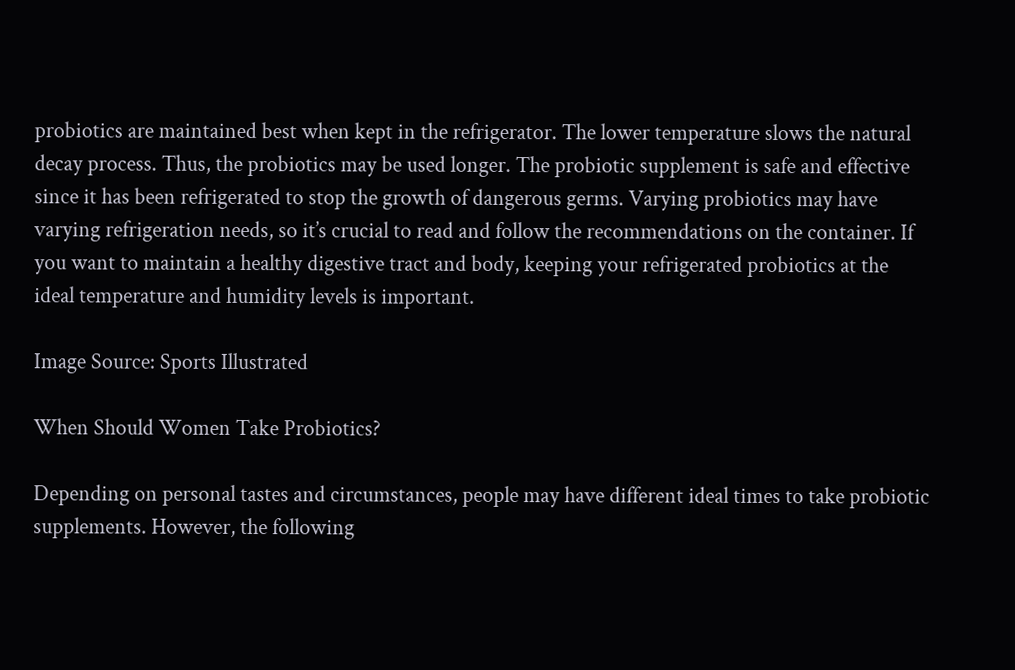probiotics are maintained best when kept in the refrigerator. The lower temperature slows the natural decay process. Thus, the probiotics may be used longer. The probiotic supplement is safe and effective since it has been refrigerated to stop the growth of dangerous germs. Varying probiotics may have varying refrigeration needs, so it’s crucial to read and follow the recommendations on the container. If you want to maintain a healthy digestive tract and body, keeping your refrigerated probiotics at the ideal temperature and humidity levels is important.

Image Source: Sports Illustrated

When Should Women Take Probiotics?

Depending on personal tastes and circumstances, people may have different ideal times to take probiotic supplements. However, the following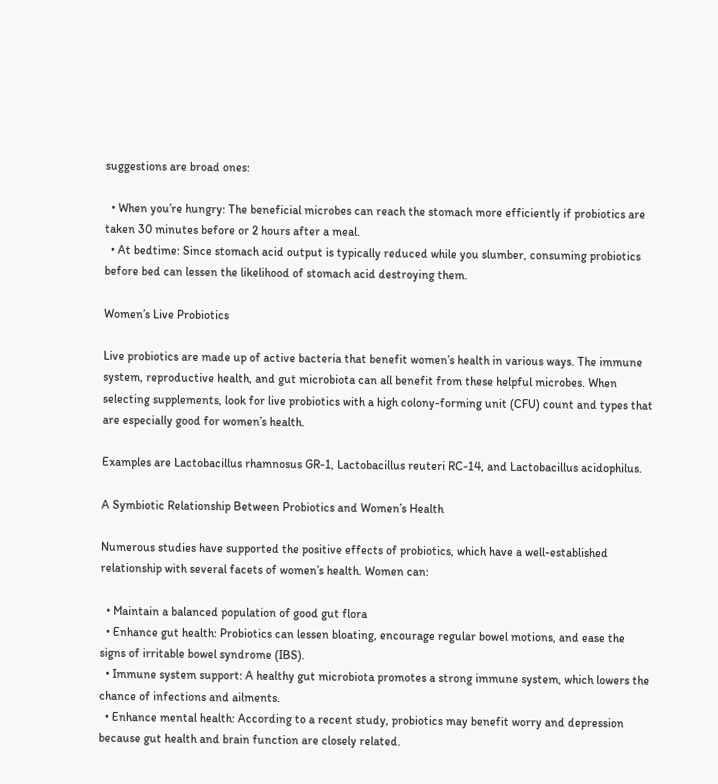suggestions are broad ones:

  • When you’re hungry: The beneficial microbes can reach the stomach more efficiently if probiotics are taken 30 minutes before or 2 hours after a meal.
  • At bedtime: Since stomach acid output is typically reduced while you slumber, consuming probiotics before bed can lessen the likelihood of stomach acid destroying them.

Women’s Live Probiotics

Live probiotics are made up of active bacteria that benefit women’s health in various ways. The immune system, reproductive health, and gut microbiota can all benefit from these helpful microbes. When selecting supplements, look for live probiotics with a high colony-forming unit (CFU) count and types that are especially good for women’s health.

Examples are Lactobacillus rhamnosus GR-1, Lactobacillus reuteri RC-14, and Lactobacillus acidophilus.

A Symbiotic Relationship Between Probiotics and Women’s Health

Numerous studies have supported the positive effects of probiotics, which have a well-established relationship with several facets of women’s health. Women can:

  • Maintain a balanced population of good gut flora
  • Enhance gut health: Probiotics can lessen bloating, encourage regular bowel motions, and ease the signs of irritable bowel syndrome (IBS).
  • Immune system support: A healthy gut microbiota promotes a strong immune system, which lowers the chance of infections and ailments.
  • Enhance mental health: According to a recent study, probiotics may benefit worry and depression because gut health and brain function are closely related.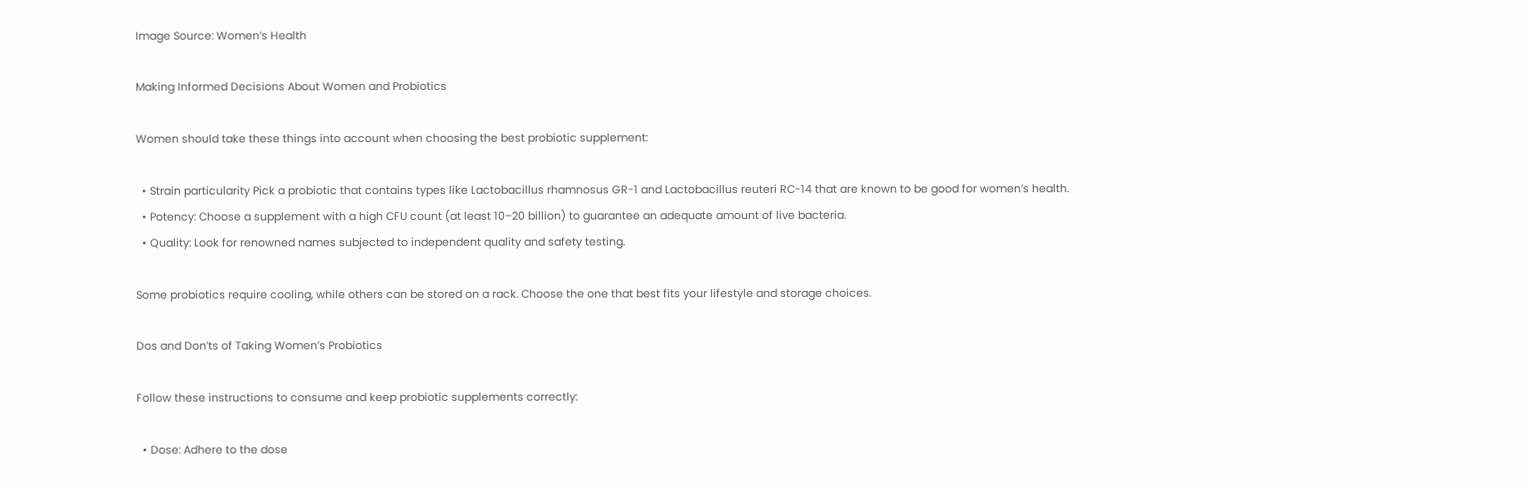Image Source: Women’s Health

Making Informed Decisions About Women and Probiotics

Women should take these things into account when choosing the best probiotic supplement:

  • Strain particularity Pick a probiotic that contains types like Lactobacillus rhamnosus GR-1 and Lactobacillus reuteri RC-14 that are known to be good for women’s health.
  • Potency: Choose a supplement with a high CFU count (at least 10–20 billion) to guarantee an adequate amount of live bacteria.
  • Quality: Look for renowned names subjected to independent quality and safety testing.

Some probiotics require cooling, while others can be stored on a rack. Choose the one that best fits your lifestyle and storage choices.

Dos and Don’ts of Taking Women’s Probiotics

Follow these instructions to consume and keep probiotic supplements correctly:

  • Dose: Adhere to the dose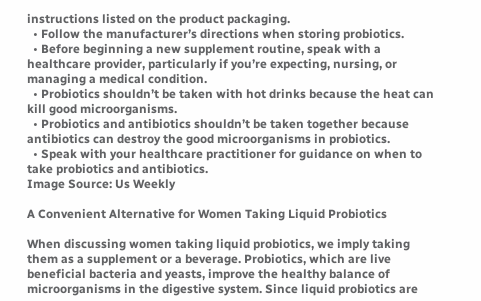instructions listed on the product packaging.
  • Follow the manufacturer’s directions when storing probiotics.
  • Before beginning a new supplement routine, speak with a healthcare provider, particularly if you’re expecting, nursing, or managing a medical condition.
  • Probiotics shouldn’t be taken with hot drinks because the heat can kill good microorganisms.
  • Probiotics and antibiotics shouldn’t be taken together because antibiotics can destroy the good microorganisms in probiotics.
  • Speak with your healthcare practitioner for guidance on when to take probiotics and antibiotics.
Image Source: Us Weekly

A Convenient Alternative for Women Taking Liquid Probiotics

When discussing women taking liquid probiotics, we imply taking them as a supplement or a beverage. Probiotics, which are live beneficial bacteria and yeasts, improve the healthy balance of microorganisms in the digestive system. Since liquid probiotics are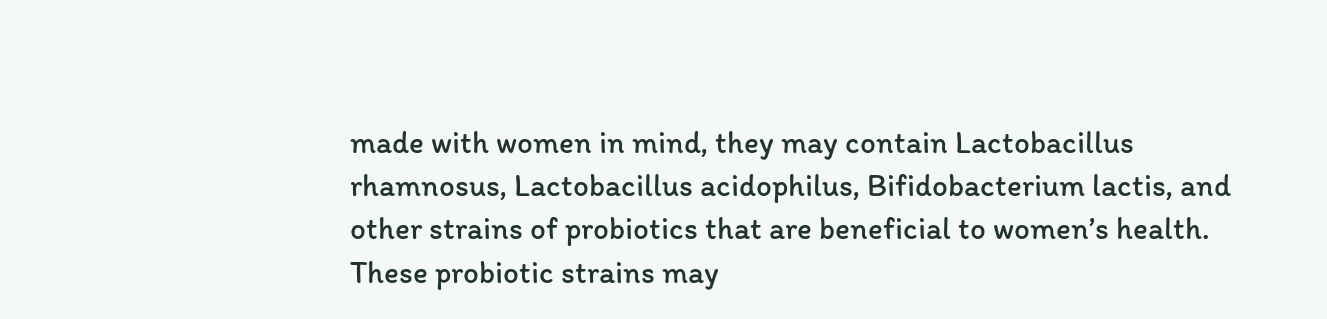made with women in mind, they may contain Lactobacillus rhamnosus, Lactobacillus acidophilus, Bifidobacterium lactis, and other strains of probiotics that are beneficial to women’s health. These probiotic strains may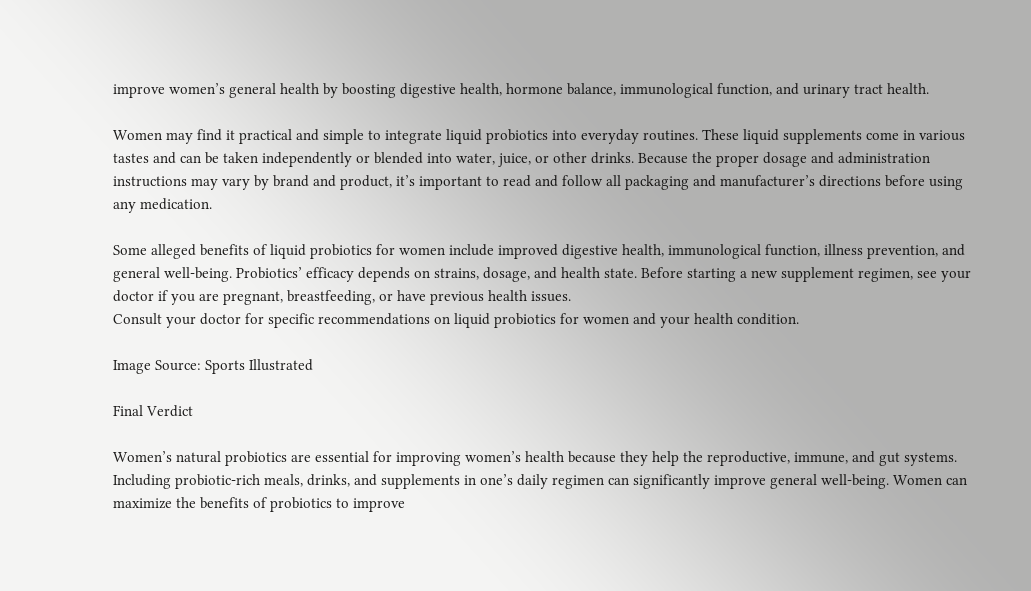improve women’s general health by boosting digestive health, hormone balance, immunological function, and urinary tract health.

Women may find it practical and simple to integrate liquid probiotics into everyday routines. These liquid supplements come in various tastes and can be taken independently or blended into water, juice, or other drinks. Because the proper dosage and administration instructions may vary by brand and product, it’s important to read and follow all packaging and manufacturer’s directions before using any medication.

Some alleged benefits of liquid probiotics for women include improved digestive health, immunological function, illness prevention, and general well-being. Probiotics’ efficacy depends on strains, dosage, and health state. Before starting a new supplement regimen, see your doctor if you are pregnant, breastfeeding, or have previous health issues.
Consult your doctor for specific recommendations on liquid probiotics for women and your health condition.

Image Source: Sports Illustrated

Final Verdict

Women’s natural probiotics are essential for improving women’s health because they help the reproductive, immune, and gut systems. Including probiotic-rich meals, drinks, and supplements in one’s daily regimen can significantly improve general well-being. Women can maximize the benefits of probiotics to improve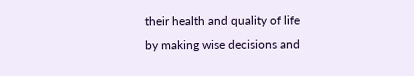their health and quality of life by making wise decisions and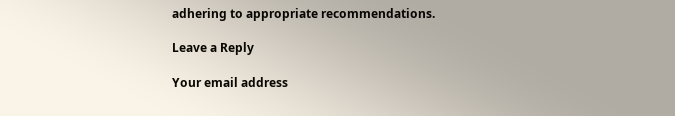adhering to appropriate recommendations.

Leave a Reply

Your email address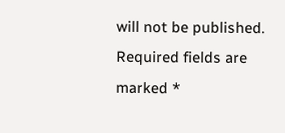will not be published. Required fields are marked *